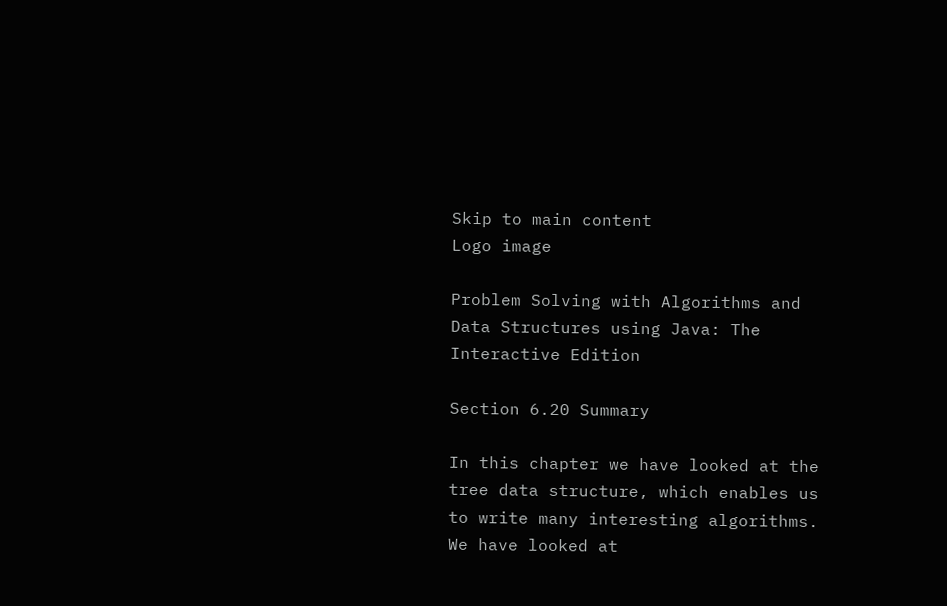Skip to main content
Logo image

Problem Solving with Algorithms and Data Structures using Java: The Interactive Edition

Section 6.20 Summary

In this chapter we have looked at the tree data structure, which enables us to write many interesting algorithms. We have looked at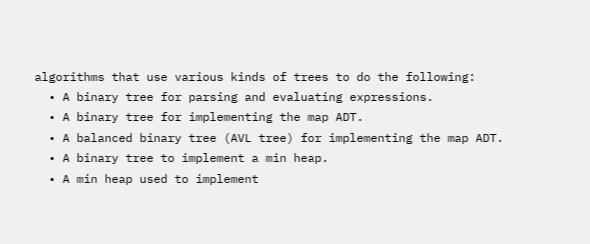algorithms that use various kinds of trees to do the following:
  • A binary tree for parsing and evaluating expressions.
  • A binary tree for implementing the map ADT.
  • A balanced binary tree (AVL tree) for implementing the map ADT.
  • A binary tree to implement a min heap.
  • A min heap used to implement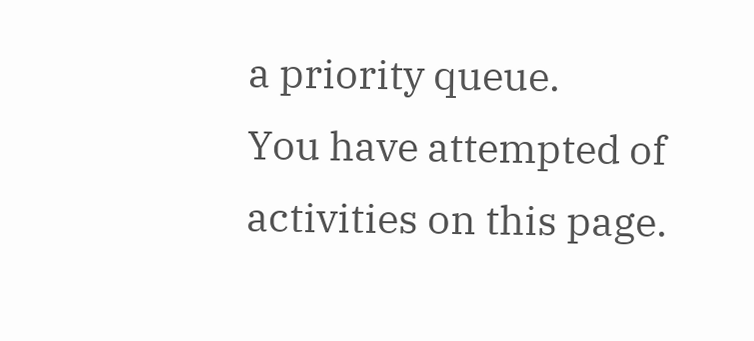a priority queue.
You have attempted of activities on this page.